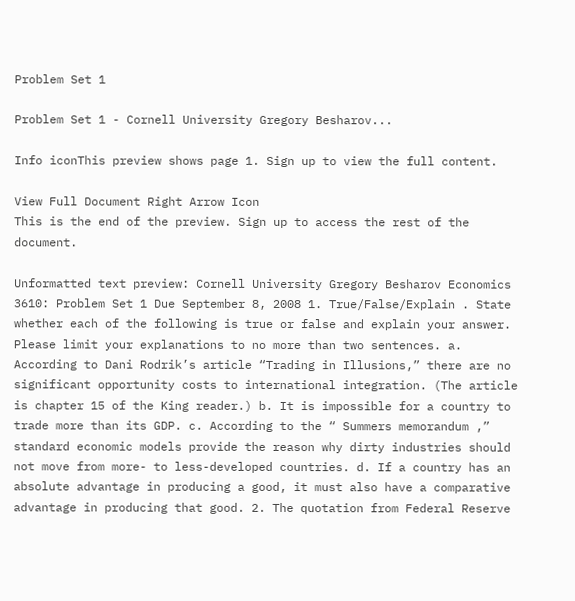Problem Set 1

Problem Set 1 - Cornell University Gregory Besharov...

Info iconThis preview shows page 1. Sign up to view the full content.

View Full Document Right Arrow Icon
This is the end of the preview. Sign up to access the rest of the document.

Unformatted text preview: Cornell University Gregory Besharov Economics 3610: Problem Set 1 Due September 8, 2008 1. True/False/Explain . State whether each of the following is true or false and explain your answer. Please limit your explanations to no more than two sentences. a. According to Dani Rodrik’s article “Trading in Illusions,” there are no significant opportunity costs to international integration. (The article is chapter 15 of the King reader.) b. It is impossible for a country to trade more than its GDP. c. According to the “ Summers memorandum ,” standard economic models provide the reason why dirty industries should not move from more- to less-developed countries. d. If a country has an absolute advantage in producing a good, it must also have a comparative advantage in producing that good. 2. The quotation from Federal Reserve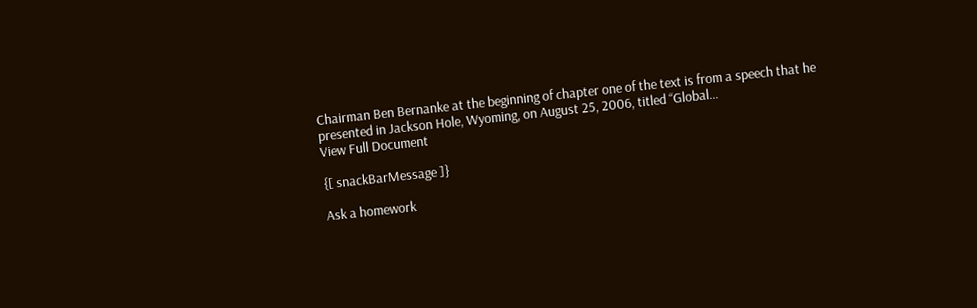Chairman Ben Bernanke at the beginning of chapter one of the text is from a speech that he presented in Jackson Hole, Wyoming, on August 25, 2006, titled “Global...
View Full Document

{[ snackBarMessage ]}

Ask a homework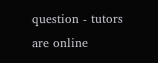question - tutors are online